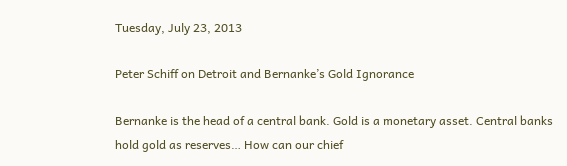Tuesday, July 23, 2013

Peter Schiff on Detroit and Bernanke’s Gold Ignorance

Bernanke is the head of a central bank. Gold is a monetary asset. Central banks hold gold as reserves… How can our chief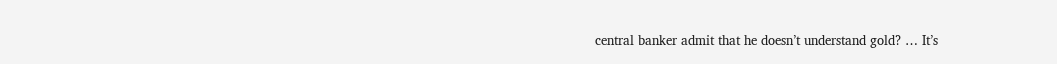central banker admit that he doesn’t understand gold? … It’s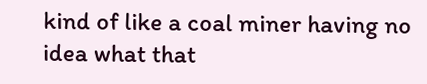kind of like a coal miner having no idea what that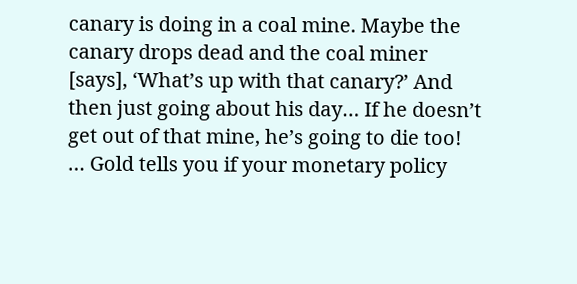canary is doing in a coal mine. Maybe the canary drops dead and the coal miner [says], ‘What’s up with that canary?’ And then just going about his day… If he doesn’t get out of that mine, he’s going to die too! … Gold tells you if your monetary policy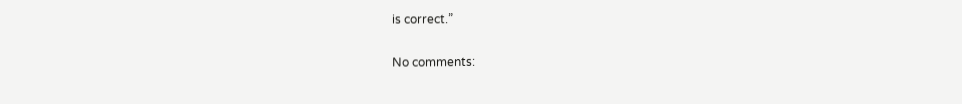is correct.”

No comments: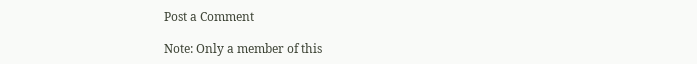Post a Comment

Note: Only a member of this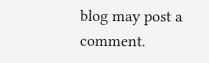blog may post a comment.